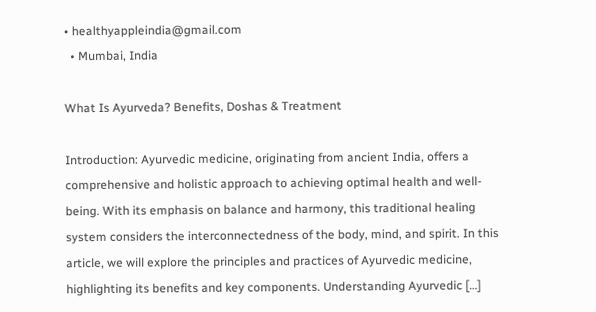• healthyappleindia@gmail.com
  • Mumbai, India

What Is Ayurveda? Benefits, Doshas & Treatment

Introduction: Ayurvedic medicine, originating from ancient India, offers a comprehensive and holistic approach to achieving optimal health and well-being. With its emphasis on balance and harmony, this traditional healing system considers the interconnectedness of the body, mind, and spirit. In this article, we will explore the principles and practices of Ayurvedic medicine, highlighting its benefits and key components. Understanding Ayurvedic […]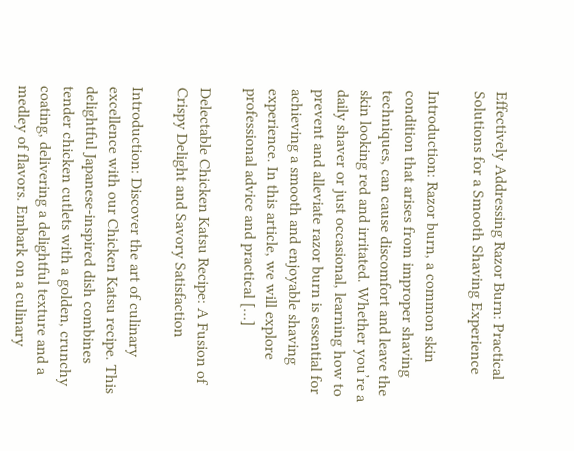Effectively Addressing Razor Burn: Practical Solutions for a Smooth Shaving Experience

Introduction: Razor burn, a common skin condition that arises from improper shaving techniques, can cause discomfort and leave the skin looking red and irritated. Whether you’re a daily shaver or just occasional, learning how to prevent and alleviate razor burn is essential for achieving a smooth and enjoyable shaving experience. In this article, we will explore professional advice and practical […]

Delectable Chicken Katsu Recipe: A Fusion of Crispy Delight and Savory Satisfaction

Introduction: Discover the art of culinary excellence with our Chicken Katsu recipe. This delightful Japanese-inspired dish combines tender chicken cutlets with a golden, crunchy coating, delivering a delightful texture and a medley of flavors. Embark on a culinary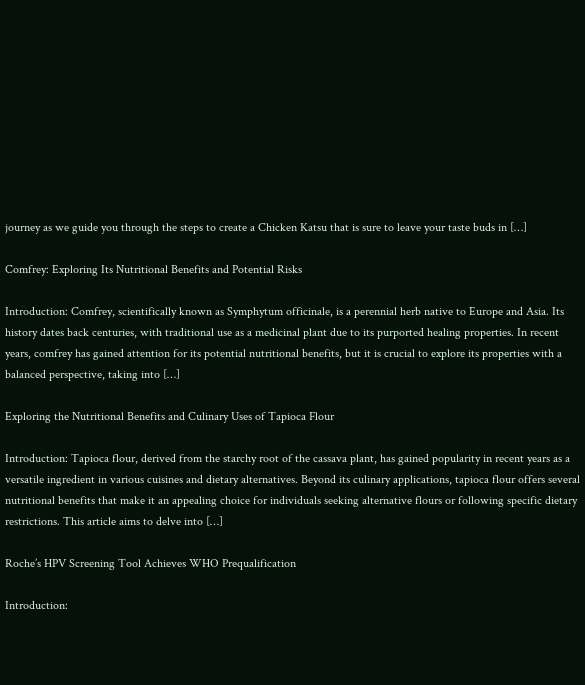journey as we guide you through the steps to create a Chicken Katsu that is sure to leave your taste buds in […]

Comfrey: Exploring Its Nutritional Benefits and Potential Risks

Introduction: Comfrey, scientifically known as Symphytum officinale, is a perennial herb native to Europe and Asia. Its history dates back centuries, with traditional use as a medicinal plant due to its purported healing properties. In recent years, comfrey has gained attention for its potential nutritional benefits, but it is crucial to explore its properties with a balanced perspective, taking into […]

Exploring the Nutritional Benefits and Culinary Uses of Tapioca Flour

Introduction: Tapioca flour, derived from the starchy root of the cassava plant, has gained popularity in recent years as a versatile ingredient in various cuisines and dietary alternatives. Beyond its culinary applications, tapioca flour offers several nutritional benefits that make it an appealing choice for individuals seeking alternative flours or following specific dietary restrictions. This article aims to delve into […]

Roche’s HPV Screening Tool Achieves WHO Prequalification

Introduction: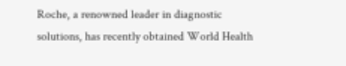Roche, a renowned leader in diagnostic solutions, has recently obtained World Health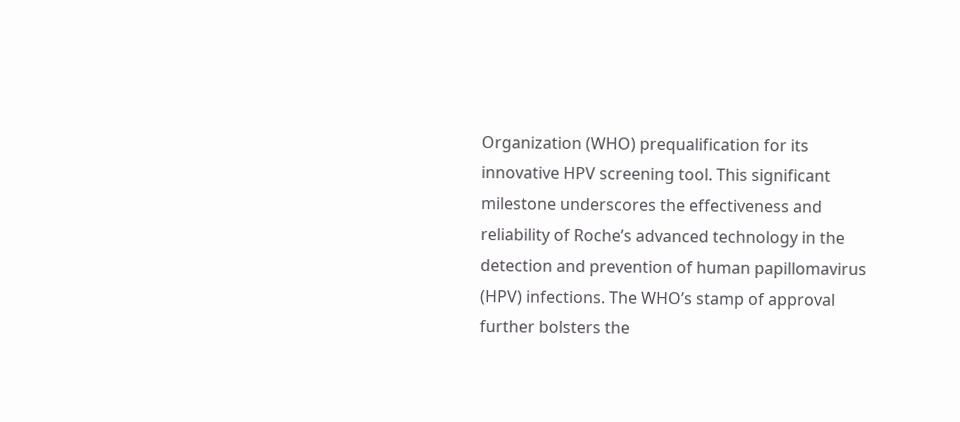Organization (WHO) prequalification for its innovative HPV screening tool. This significant milestone underscores the effectiveness and reliability of Roche’s advanced technology in the detection and prevention of human papillomavirus (HPV) infections. The WHO’s stamp of approval further bolsters the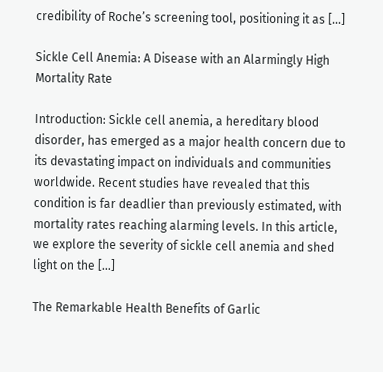credibility of Roche’s screening tool, positioning it as […]

Sickle Cell Anemia: A Disease with an Alarmingly High Mortality Rate

Introduction: Sickle cell anemia, a hereditary blood disorder, has emerged as a major health concern due to its devastating impact on individuals and communities worldwide. Recent studies have revealed that this condition is far deadlier than previously estimated, with mortality rates reaching alarming levels. In this article, we explore the severity of sickle cell anemia and shed light on the […]

The Remarkable Health Benefits of Garlic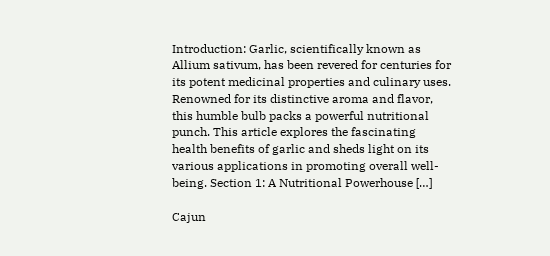Introduction: Garlic, scientifically known as Allium sativum, has been revered for centuries for its potent medicinal properties and culinary uses. Renowned for its distinctive aroma and flavor, this humble bulb packs a powerful nutritional punch. This article explores the fascinating health benefits of garlic and sheds light on its various applications in promoting overall well-being. Section 1: A Nutritional Powerhouse […]

Cajun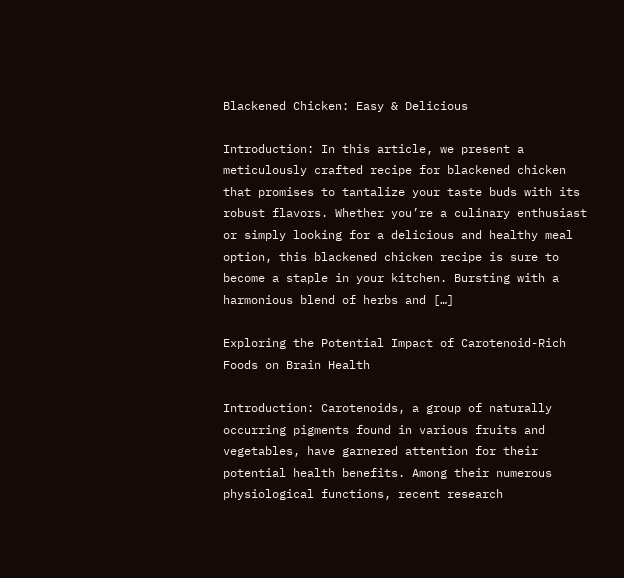Blackened Chicken: Easy & Delicious

Introduction: In this article, we present a meticulously crafted recipe for blackened chicken that promises to tantalize your taste buds with its robust flavors. Whether you’re a culinary enthusiast or simply looking for a delicious and healthy meal option, this blackened chicken recipe is sure to become a staple in your kitchen. Bursting with a harmonious blend of herbs and […]

Exploring the Potential Impact of Carotenoid-Rich Foods on Brain Health

Introduction: Carotenoids, a group of naturally occurring pigments found in various fruits and vegetables, have garnered attention for their potential health benefits. Among their numerous physiological functions, recent research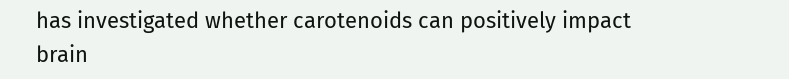has investigated whether carotenoids can positively impact brain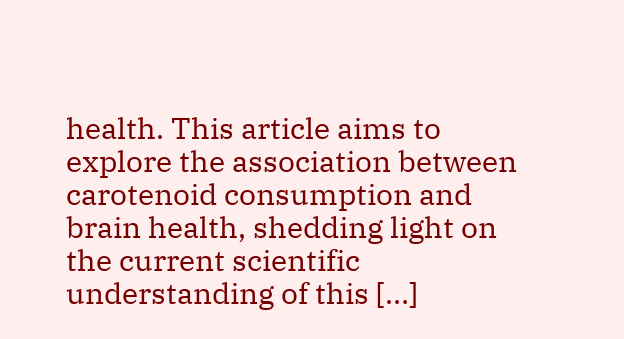health. This article aims to explore the association between carotenoid consumption and brain health, shedding light on the current scientific understanding of this […]